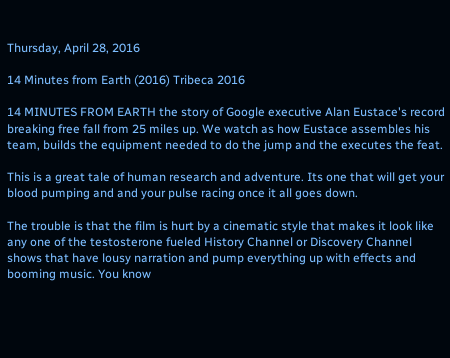Thursday, April 28, 2016

14 Minutes from Earth (2016) Tribeca 2016

14 MINUTES FROM EARTH the story of Google executive Alan Eustace's record breaking free fall from 25 miles up. We watch as how Eustace assembles his team, builds the equipment needed to do the jump and the executes the feat.

This is a great tale of human research and adventure. Its one that will get your blood pumping and and your pulse racing once it all goes down.

The trouble is that the film is hurt by a cinematic style that makes it look like any one of the testosterone fueled History Channel or Discovery Channel shows that have lousy narration and pump everything up with effects and booming music. You know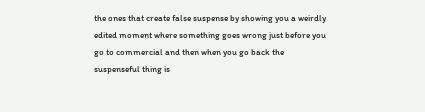the ones that create false suspense by showing you a weirdly edited moment where something goes wrong just before you go to commercial and then when you go back the suspenseful thing is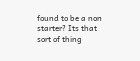found to be a non starter? Its that sort of thing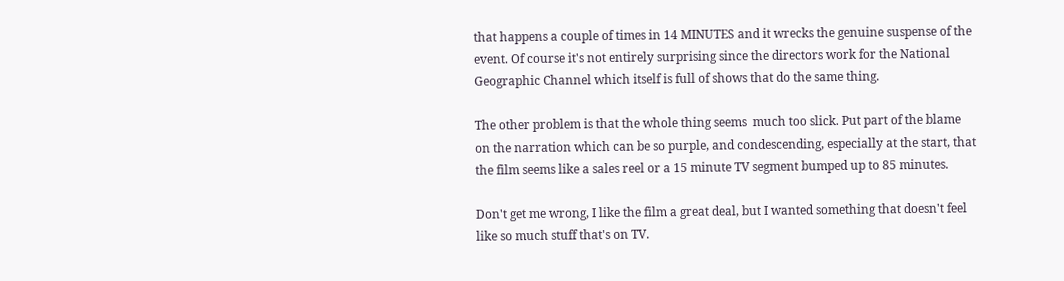that happens a couple of times in 14 MINUTES and it wrecks the genuine suspense of the event. Of course it's not entirely surprising since the directors work for the National Geographic Channel which itself is full of shows that do the same thing.

The other problem is that the whole thing seems  much too slick. Put part of the blame on the narration which can be so purple, and condescending, especially at the start, that the film seems like a sales reel or a 15 minute TV segment bumped up to 85 minutes.

Don't get me wrong, I like the film a great deal, but I wanted something that doesn't feel like so much stuff that's on TV.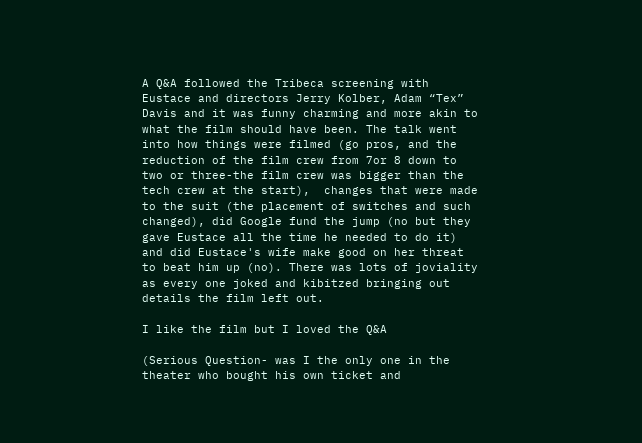A Q&A followed the Tribeca screening with Eustace and directors Jerry Kolber, Adam “Tex” Davis and it was funny charming and more akin to what the film should have been. The talk went into how things were filmed (go pros, and the reduction of the film crew from 7or 8 down to two or three-the film crew was bigger than the tech crew at the start),  changes that were made to the suit (the placement of switches and such changed), did Google fund the jump (no but they gave Eustace all the time he needed to do it) and did Eustace's wife make good on her threat to beat him up (no). There was lots of joviality as every one joked and kibitzed bringing out details the film left out.

I like the film but I loved the Q&A

(Serious Question- was I the only one in the theater who bought his own ticket and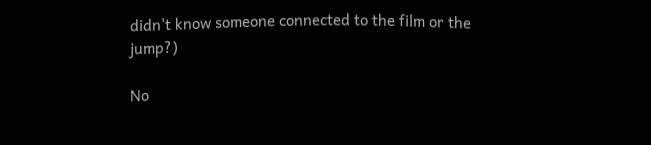didn't know someone connected to the film or the jump?)

No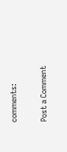comments:

Post a Comment